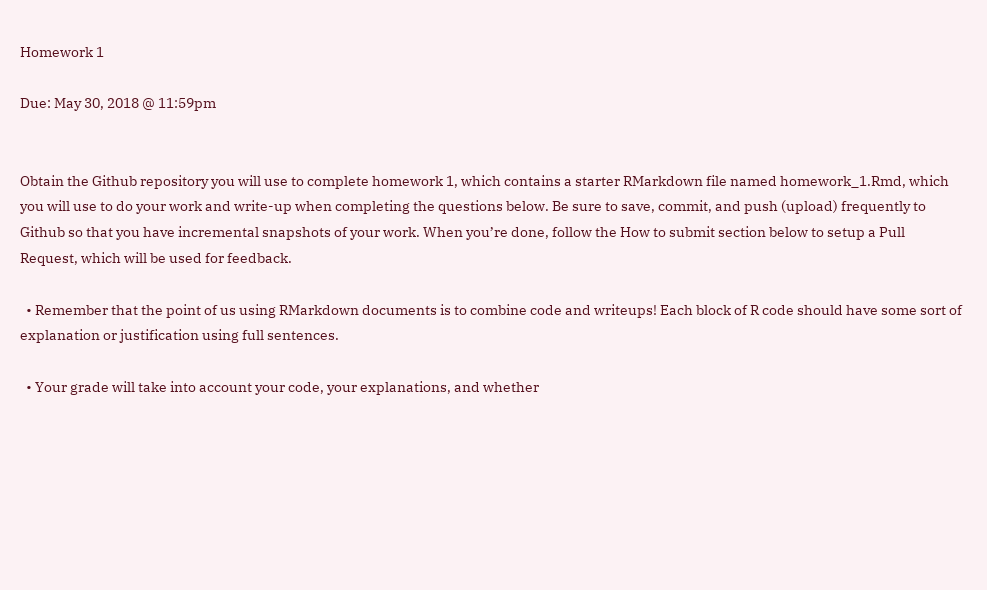Homework 1

Due: May 30, 2018 @ 11:59pm


Obtain the Github repository you will use to complete homework 1, which contains a starter RMarkdown file named homework_1.Rmd, which you will use to do your work and write-up when completing the questions below. Be sure to save, commit, and push (upload) frequently to Github so that you have incremental snapshots of your work. When you’re done, follow the How to submit section below to setup a Pull Request, which will be used for feedback.

  • Remember that the point of us using RMarkdown documents is to combine code and writeups! Each block of R code should have some sort of explanation or justification using full sentences.

  • Your grade will take into account your code, your explanations, and whether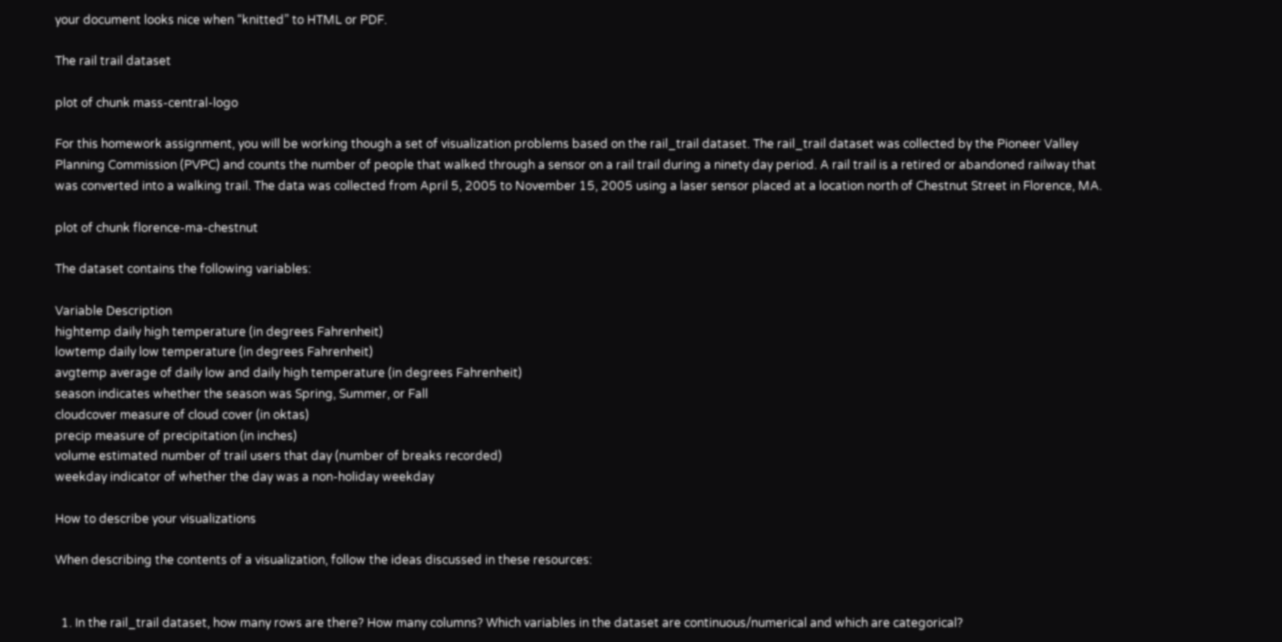your document looks nice when “knitted” to HTML or PDF.

The rail trail dataset

plot of chunk mass-central-logo

For this homework assignment, you will be working though a set of visualization problems based on the rail_trail dataset. The rail_trail dataset was collected by the Pioneer Valley Planning Commission (PVPC) and counts the number of people that walked through a sensor on a rail trail during a ninety day period. A rail trail is a retired or abandoned railway that was converted into a walking trail. The data was collected from April 5, 2005 to November 15, 2005 using a laser sensor placed at a location north of Chestnut Street in Florence, MA.

plot of chunk florence-ma-chestnut

The dataset contains the following variables:

Variable Description
hightemp daily high temperature (in degrees Fahrenheit)
lowtemp daily low temperature (in degrees Fahrenheit)
avgtemp average of daily low and daily high temperature (in degrees Fahrenheit)
season indicates whether the season was Spring, Summer, or Fall
cloudcover measure of cloud cover (in oktas)
precip measure of precipitation (in inches)
volume estimated number of trail users that day (number of breaks recorded)
weekday indicator of whether the day was a non-holiday weekday

How to describe your visualizations

When describing the contents of a visualization, follow the ideas discussed in these resources:


  1. In the rail_trail dataset, how many rows are there? How many columns? Which variables in the dataset are continuous/numerical and which are categorical?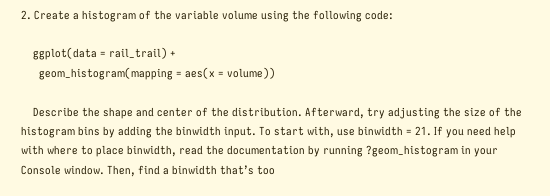2. Create a histogram of the variable volume using the following code:

    ggplot(data = rail_trail) +
      geom_histogram(mapping = aes(x = volume))

    Describe the shape and center of the distribution. Afterward, try adjusting the size of the histogram bins by adding the binwidth input. To start with, use binwidth = 21. If you need help with where to place binwidth, read the documentation by running ?geom_histogram in your Console window. Then, find a binwidth that’s too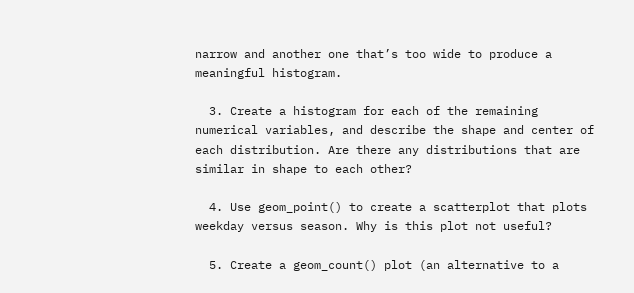narrow and another one that’s too wide to produce a meaningful histogram.

  3. Create a histogram for each of the remaining numerical variables, and describe the shape and center of each distribution. Are there any distributions that are similar in shape to each other?

  4. Use geom_point() to create a scatterplot that plots weekday versus season. Why is this plot not useful?

  5. Create a geom_count() plot (an alternative to a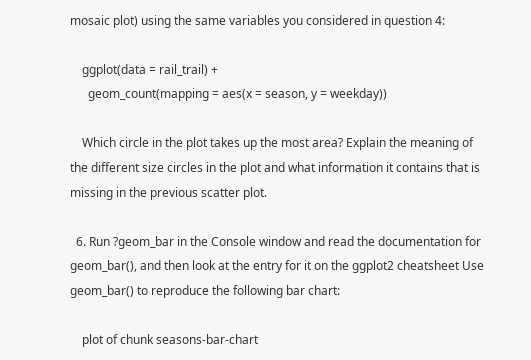mosaic plot) using the same variables you considered in question 4:

    ggplot(data = rail_trail) +
      geom_count(mapping = aes(x = season, y = weekday))

    Which circle in the plot takes up the most area? Explain the meaning of the different size circles in the plot and what information it contains that is missing in the previous scatter plot.

  6. Run ?geom_bar in the Console window and read the documentation for geom_bar(), and then look at the entry for it on the ggplot2 cheatsheet Use geom_bar() to reproduce the following bar chart:

    plot of chunk seasons-bar-chart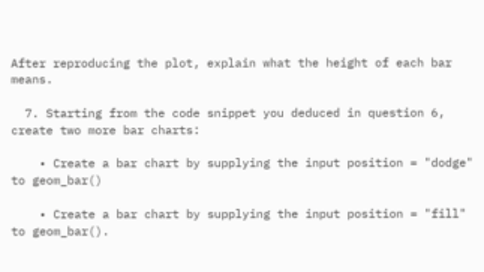After reproducing the plot, explain what the height of each bar means.

  7. Starting from the code snippet you deduced in question 6, create two more bar charts:

    • Create a bar chart by supplying the input position = "dodge" to geom_bar()

    • Create a bar chart by supplying the input position = "fill" to geom_bar().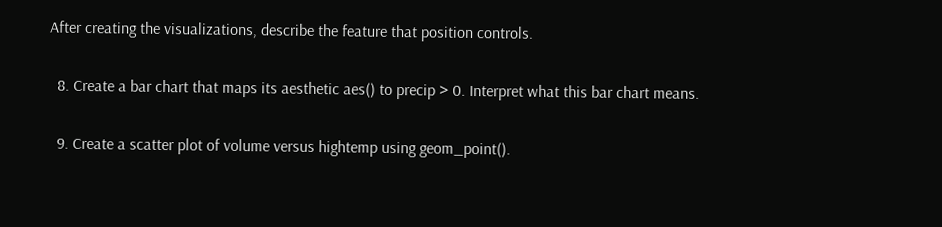After creating the visualizations, describe the feature that position controls.

  8. Create a bar chart that maps its aesthetic aes() to precip > 0. Interpret what this bar chart means.

  9. Create a scatter plot of volume versus hightemp using geom_point().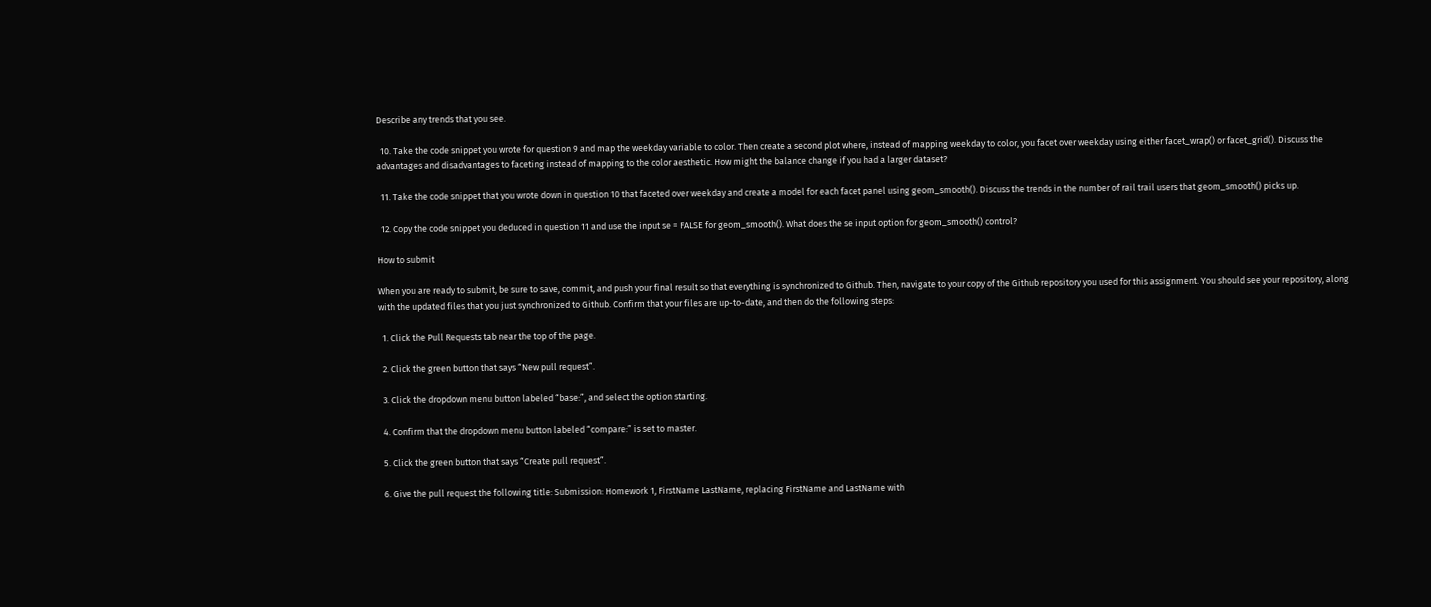Describe any trends that you see.

  10. Take the code snippet you wrote for question 9 and map the weekday variable to color. Then create a second plot where, instead of mapping weekday to color, you facet over weekday using either facet_wrap() or facet_grid(). Discuss the advantages and disadvantages to faceting instead of mapping to the color aesthetic. How might the balance change if you had a larger dataset?

  11. Take the code snippet that you wrote down in question 10 that faceted over weekday and create a model for each facet panel using geom_smooth(). Discuss the trends in the number of rail trail users that geom_smooth() picks up.

  12. Copy the code snippet you deduced in question 11 and use the input se = FALSE for geom_smooth(). What does the se input option for geom_smooth() control?

How to submit

When you are ready to submit, be sure to save, commit, and push your final result so that everything is synchronized to Github. Then, navigate to your copy of the Github repository you used for this assignment. You should see your repository, along with the updated files that you just synchronized to Github. Confirm that your files are up-to-date, and then do the following steps:

  1. Click the Pull Requests tab near the top of the page.

  2. Click the green button that says “New pull request”.

  3. Click the dropdown menu button labeled “base:”, and select the option starting.

  4. Confirm that the dropdown menu button labeled “compare:” is set to master.

  5. Click the green button that says “Create pull request”.

  6. Give the pull request the following title: Submission: Homework 1, FirstName LastName, replacing FirstName and LastName with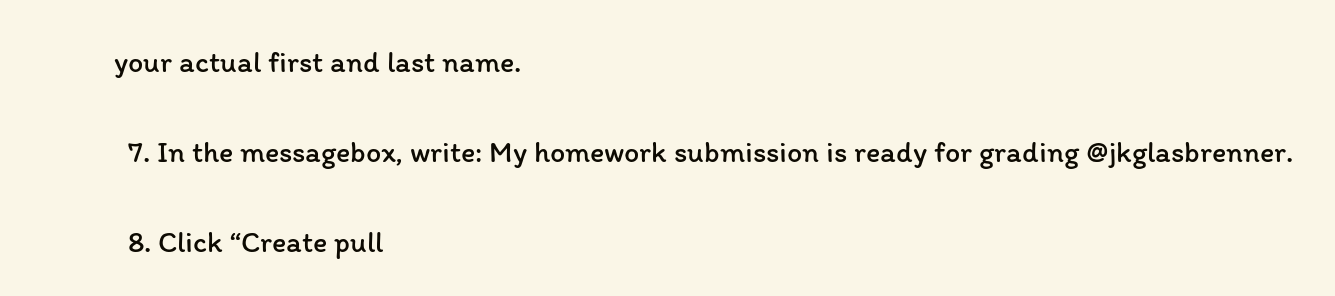your actual first and last name.

  7. In the messagebox, write: My homework submission is ready for grading @jkglasbrenner.

  8. Click “Create pull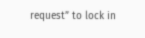request” to lock in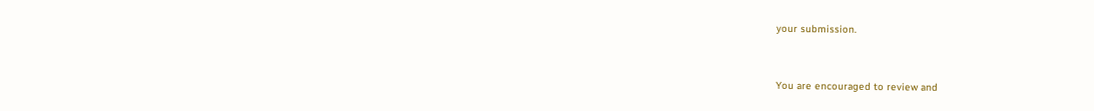your submission.


You are encouraged to review and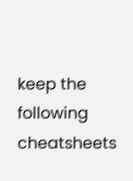keep the following cheatsheets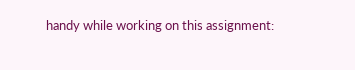handy while working on this assignment: